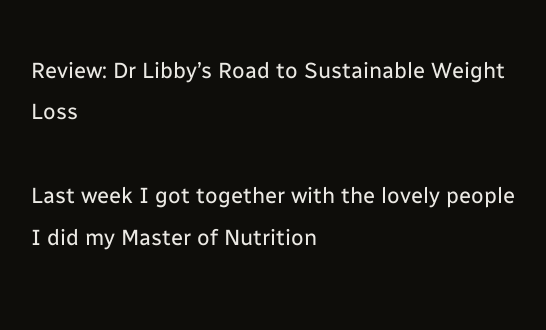Review: Dr Libby’s Road to Sustainable Weight Loss

Last week I got together with the lovely people I did my Master of Nutrition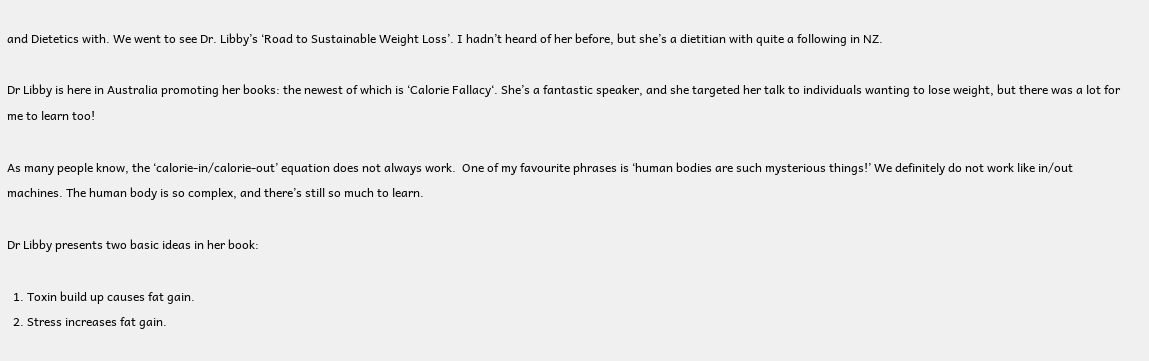and Dietetics with. We went to see Dr. Libby’s ‘Road to Sustainable Weight Loss’. I hadn’t heard of her before, but she’s a dietitian with quite a following in NZ.

Dr Libby is here in Australia promoting her books: the newest of which is ‘Calorie Fallacy‘. She’s a fantastic speaker, and she targeted her talk to individuals wanting to lose weight, but there was a lot for me to learn too!

As many people know, the ‘calorie-in/calorie-out’ equation does not always work.  One of my favourite phrases is ‘human bodies are such mysterious things!’ We definitely do not work like in/out machines. The human body is so complex, and there’s still so much to learn.

Dr Libby presents two basic ideas in her book:

  1. Toxin build up causes fat gain.
  2. Stress increases fat gain.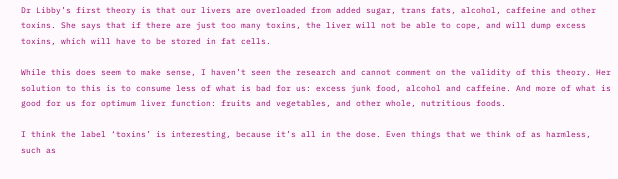Dr Libby’s first theory is that our livers are overloaded from added sugar, trans fats, alcohol, caffeine and other toxins. She says that if there are just too many toxins, the liver will not be able to cope, and will dump excess toxins, which will have to be stored in fat cells.

While this does seem to make sense, I haven’t seen the research and cannot comment on the validity of this theory. Her solution to this is to consume less of what is bad for us: excess junk food, alcohol and caffeine. And more of what is good for us for optimum liver function: fruits and vegetables, and other whole, nutritious foods.

I think the label ‘toxins’ is interesting, because it’s all in the dose. Even things that we think of as harmless, such as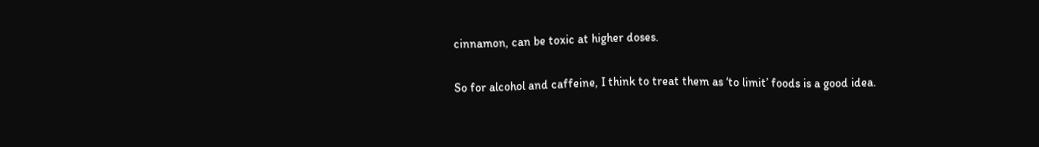cinnamon, can be toxic at higher doses.

So for alcohol and caffeine, I think to treat them as ‘to limit’ foods is a good idea.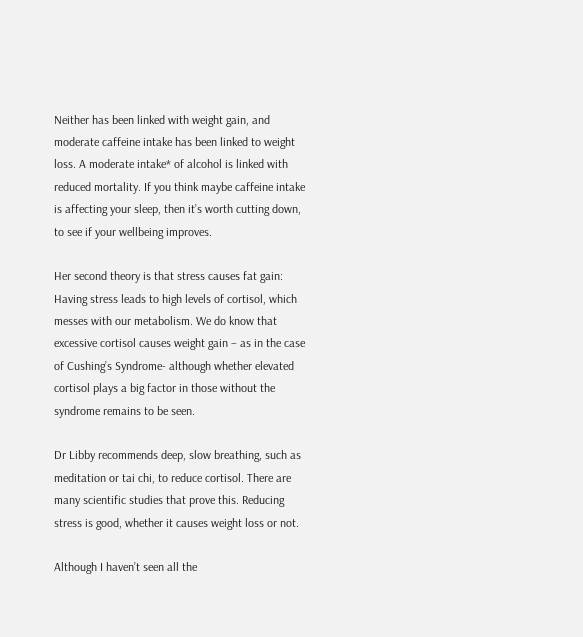Neither has been linked with weight gain, and moderate caffeine intake has been linked to weight loss. A moderate intake* of alcohol is linked with reduced mortality. If you think maybe caffeine intake is affecting your sleep, then it’s worth cutting down, to see if your wellbeing improves.

Her second theory is that stress causes fat gain: Having stress leads to high levels of cortisol, which messes with our metabolism. We do know that excessive cortisol causes weight gain – as in the case of Cushing’s Syndrome- although whether elevated cortisol plays a big factor in those without the syndrome remains to be seen.

Dr Libby recommends deep, slow breathing, such as meditation or tai chi, to reduce cortisol. There are many scientific studies that prove this. Reducing stress is good, whether it causes weight loss or not.

Although I haven’t seen all the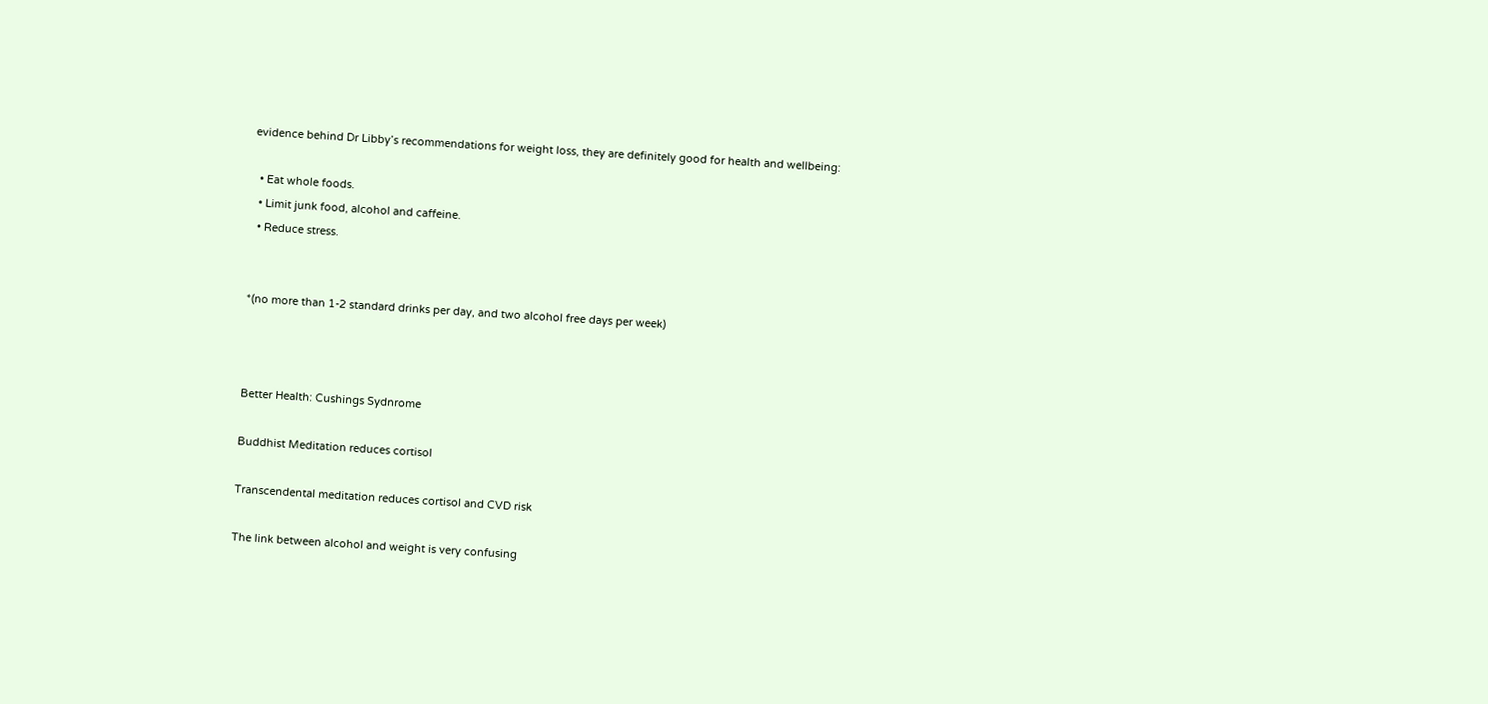evidence behind Dr Libby’s recommendations for weight loss, they are definitely good for health and wellbeing:

  • Eat whole foods.
  • Limit junk food, alcohol and caffeine.
  • Reduce stress.


*(no more than 1-2 standard drinks per day, and two alcohol free days per week)



Better Health: Cushings Sydnrome

Buddhist Meditation reduces cortisol

Transcendental meditation reduces cortisol and CVD risk

The link between alcohol and weight is very confusing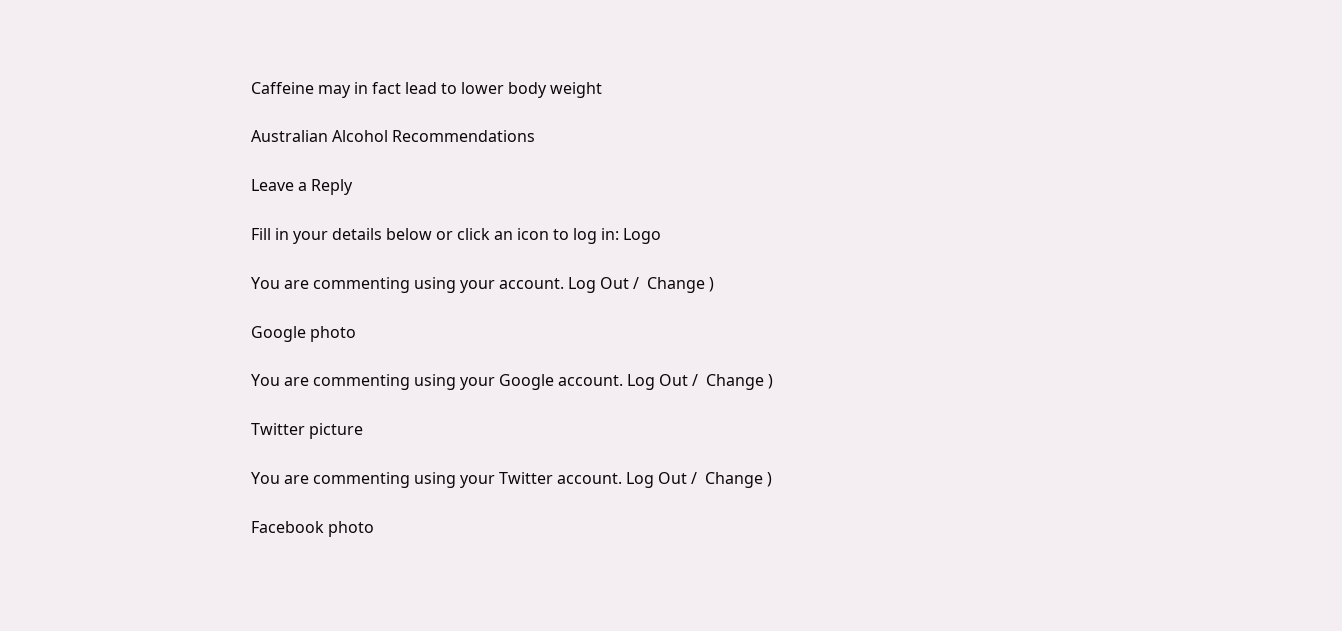Caffeine may in fact lead to lower body weight

Australian Alcohol Recommendations

Leave a Reply

Fill in your details below or click an icon to log in: Logo

You are commenting using your account. Log Out /  Change )

Google photo

You are commenting using your Google account. Log Out /  Change )

Twitter picture

You are commenting using your Twitter account. Log Out /  Change )

Facebook photo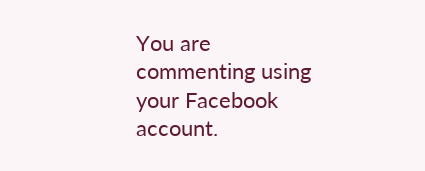You are commenting using your Facebook account.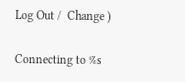Log Out /  Change )

Connecting to %s